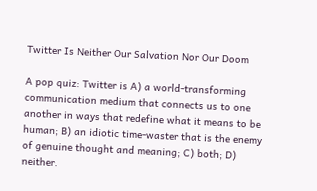Twitter Is Neither Our Salvation Nor Our Doom

A pop quiz: Twitter is A) a world-transforming communication medium that connects us to one another in ways that redefine what it means to be human; B) an idiotic time-waster that is the enemy of genuine thought and meaning; C) both; D) neither.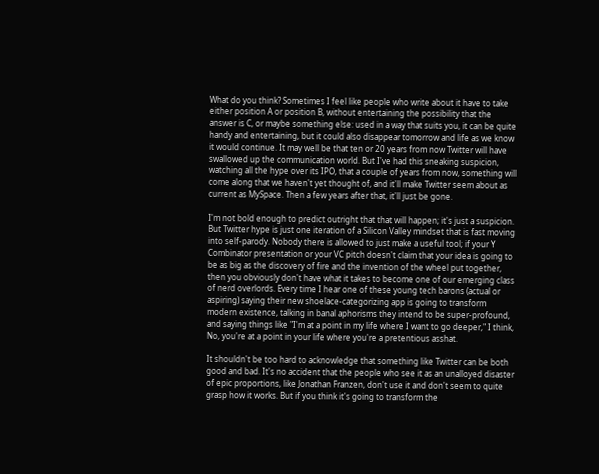What do you think? Sometimes I feel like people who write about it have to take either position A or position B, without entertaining the possibility that the answer is C, or maybe something else: used in a way that suits you, it can be quite handy and entertaining, but it could also disappear tomorrow and life as we know it would continue. It may well be that ten or 20 years from now Twitter will have swallowed up the communication world. But I've had this sneaking suspicion, watching all the hype over its IPO, that a couple of years from now, something will come along that we haven't yet thought of, and it'll make Twitter seem about as current as MySpace. Then a few years after that, it'll just be gone.

I'm not bold enough to predict outright that that will happen; it's just a suspicion. But Twitter hype is just one iteration of a Silicon Valley mindset that is fast moving into self-parody. Nobody there is allowed to just make a useful tool; if your Y Combinator presentation or your VC pitch doesn't claim that your idea is going to be as big as the discovery of fire and the invention of the wheel put together, then you obviously don't have what it takes to become one of our emerging class of nerd overlords. Every time I hear one of these young tech barons (actual or aspiring) saying their new shoelace-categorizing app is going to transform modern existence, talking in banal aphorisms they intend to be super-profound, and saying things like "I'm at a point in my life where I want to go deeper," I think, No, you're at a point in your life where you're a pretentious asshat.

It shouldn't be too hard to acknowledge that something like Twitter can be both good and bad. It's no accident that the people who see it as an unalloyed disaster of epic proportions, like Jonathan Franzen, don't use it and don't seem to quite grasp how it works. But if you think it's going to transform the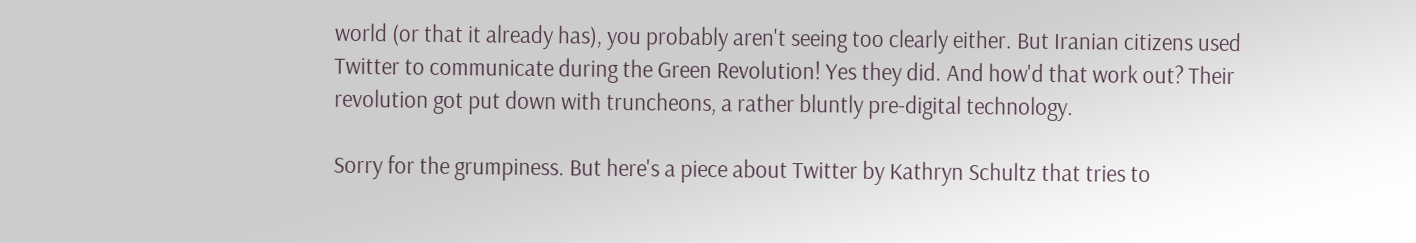world (or that it already has), you probably aren't seeing too clearly either. But Iranian citizens used Twitter to communicate during the Green Revolution! Yes they did. And how'd that work out? Their revolution got put down with truncheons, a rather bluntly pre-digital technology.

Sorry for the grumpiness. But here's a piece about Twitter by Kathryn Schultz that tries to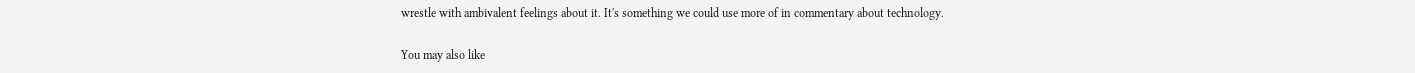wrestle with ambivalent feelings about it. It's something we could use more of in commentary about technology.

You may also like